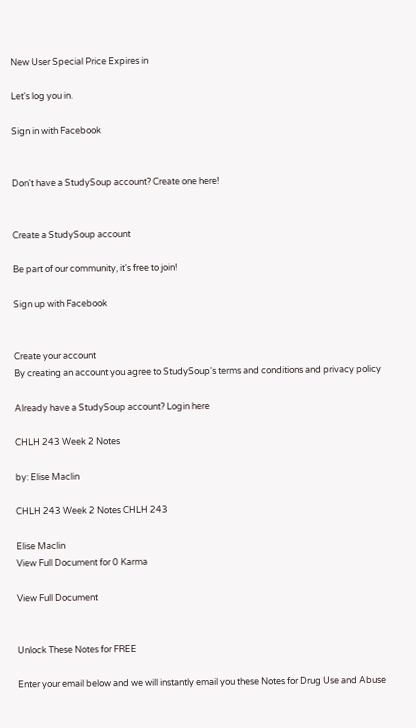New User Special Price Expires in

Let's log you in.

Sign in with Facebook


Don't have a StudySoup account? Create one here!


Create a StudySoup account

Be part of our community, it's free to join!

Sign up with Facebook


Create your account
By creating an account you agree to StudySoup's terms and conditions and privacy policy

Already have a StudySoup account? Login here

CHLH 243 Week 2 Notes

by: Elise Maclin

CHLH 243 Week 2 Notes CHLH 243

Elise Maclin
View Full Document for 0 Karma

View Full Document


Unlock These Notes for FREE

Enter your email below and we will instantly email you these Notes for Drug Use and Abuse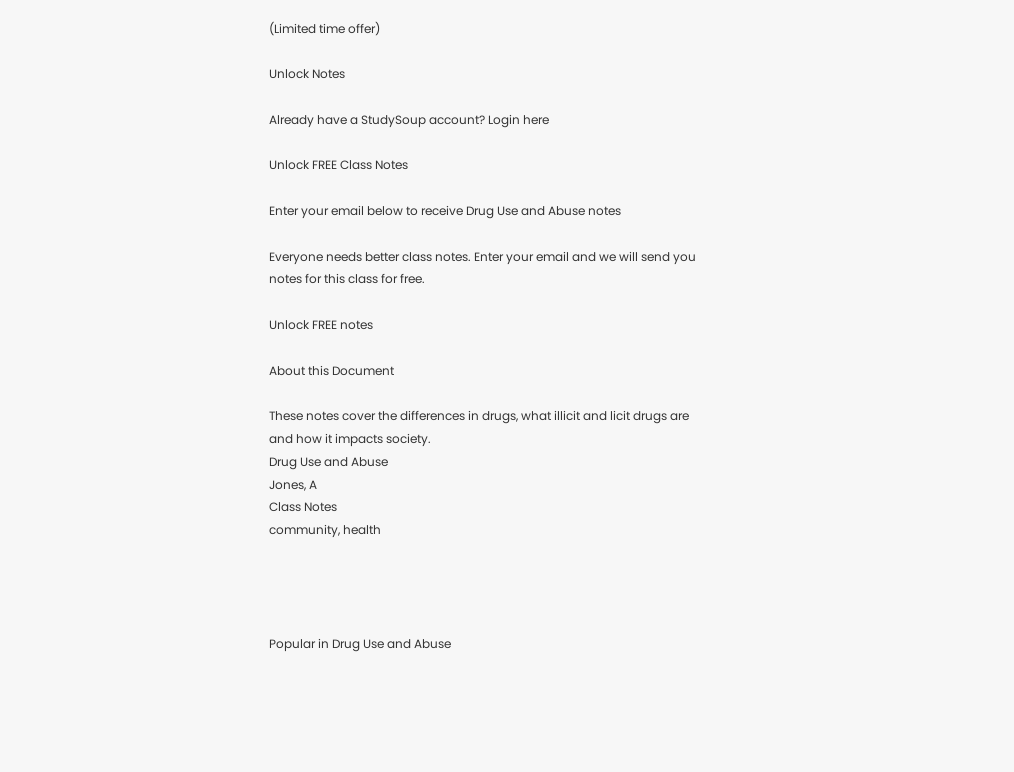(Limited time offer)

Unlock Notes

Already have a StudySoup account? Login here

Unlock FREE Class Notes

Enter your email below to receive Drug Use and Abuse notes

Everyone needs better class notes. Enter your email and we will send you notes for this class for free.

Unlock FREE notes

About this Document

These notes cover the differences in drugs, what illicit and licit drugs are and how it impacts society.
Drug Use and Abuse
Jones, A
Class Notes
community, health




Popular in Drug Use and Abuse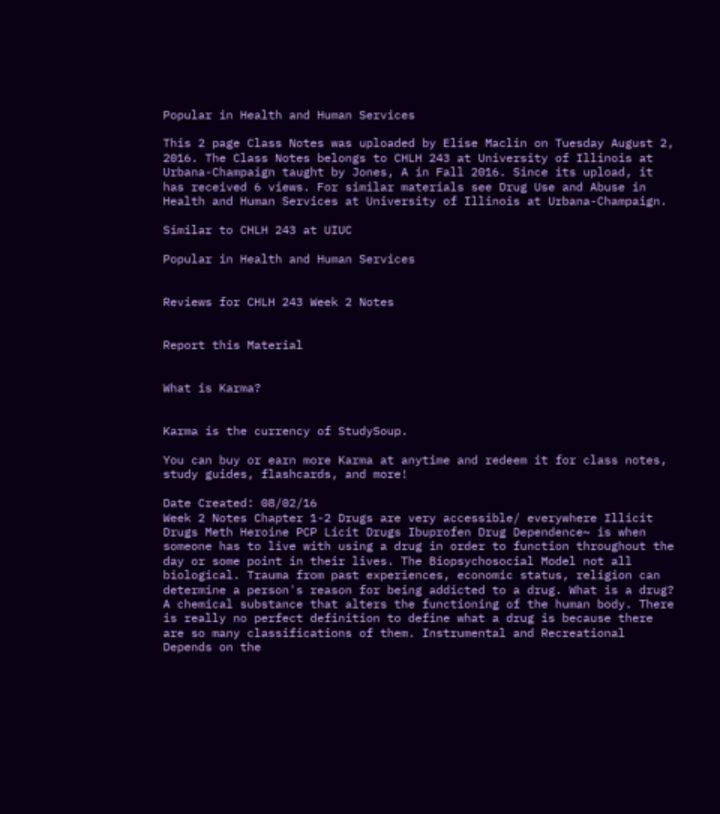Popular in Health and Human Services

This 2 page Class Notes was uploaded by Elise Maclin on Tuesday August 2, 2016. The Class Notes belongs to CHLH 243 at University of Illinois at Urbana-Champaign taught by Jones, A in Fall 2016. Since its upload, it has received 6 views. For similar materials see Drug Use and Abuse in Health and Human Services at University of Illinois at Urbana-Champaign.

Similar to CHLH 243 at UIUC

Popular in Health and Human Services


Reviews for CHLH 243 Week 2 Notes


Report this Material


What is Karma?


Karma is the currency of StudySoup.

You can buy or earn more Karma at anytime and redeem it for class notes, study guides, flashcards, and more!

Date Created: 08/02/16
Week 2 Notes Chapter 1-2 Drugs are very accessible/ everywhere Illicit Drugs Meth Heroine PCP Licit Drugs Ibuprofen Drug Dependence~ is when someone has to live with using a drug in order to function throughout the day or some point in their lives. The Biopsychosocial Model not all biological. Trauma from past experiences, economic status, religion can determine a person's reason for being addicted to a drug. What is a drug? A chemical substance that alters the functioning of the human body. There is really no perfect definition to define what a drug is because there are so many classifications of them. Instrumental and Recreational Depends on the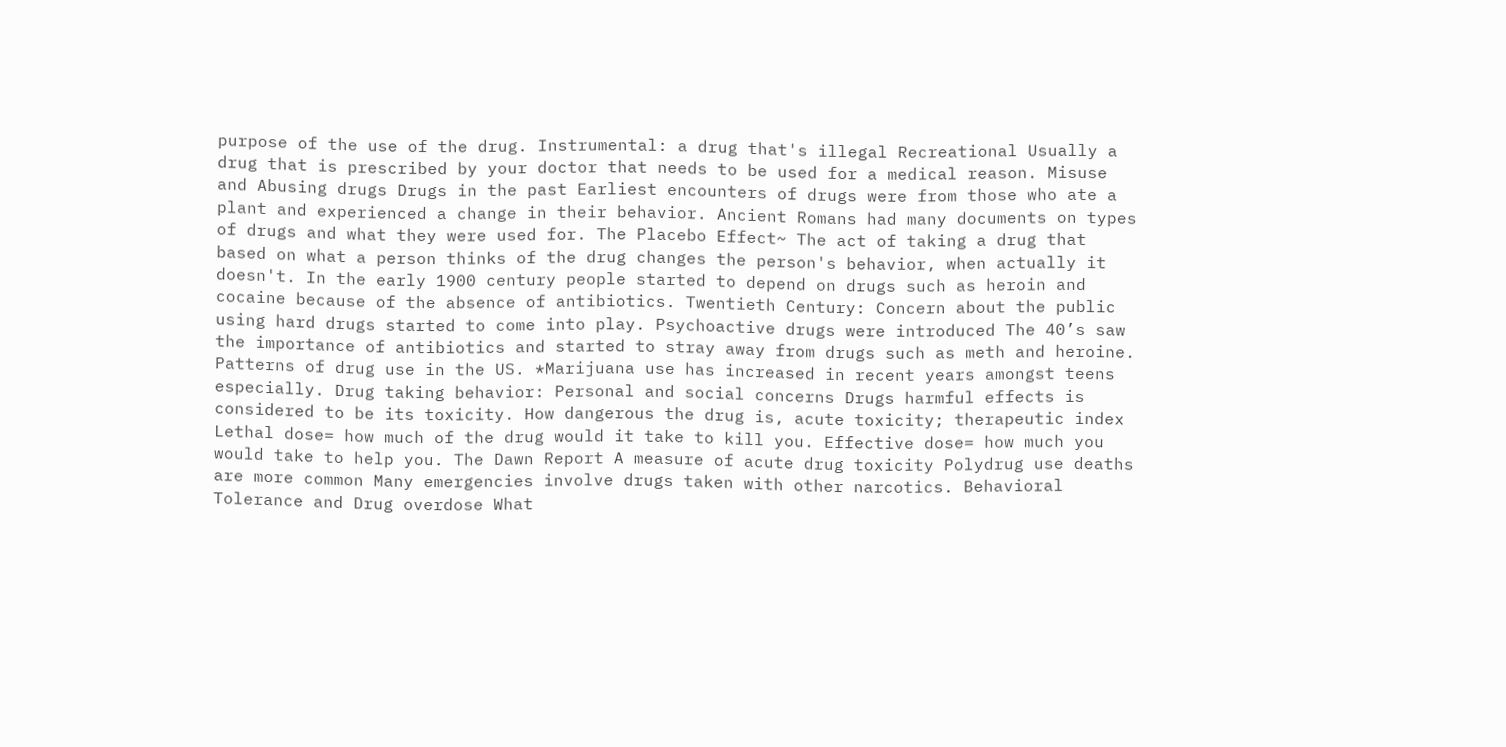purpose of the use of the drug. Instrumental: a drug that's illegal Recreational Usually a drug that is prescribed by your doctor that needs to be used for a medical reason. Misuse and Abusing drugs Drugs in the past Earliest encounters of drugs were from those who ate a plant and experienced a change in their behavior. Ancient Romans had many documents on types of drugs and what they were used for. The Placebo Effect~ The act of taking a drug that based on what a person thinks of the drug changes the person's behavior, when actually it doesn't. In the early 1900 century people started to depend on drugs such as heroin and cocaine because of the absence of antibiotics. Twentieth Century: Concern about the public using hard drugs started to come into play. Psychoactive drugs were introduced The 40’s saw the importance of antibiotics and started to stray away from drugs such as meth and heroine. Patterns of drug use in the US. *Marijuana use has increased in recent years amongst teens especially. Drug taking behavior: Personal and social concerns Drugs harmful effects is considered to be its toxicity. How dangerous the drug is, acute toxicity; therapeutic index Lethal dose= how much of the drug would it take to kill you. Effective dose= how much you would take to help you. The Dawn Report A measure of acute drug toxicity Polydrug use deaths are more common Many emergencies involve drugs taken with other narcotics. Behavioral Tolerance and Drug overdose What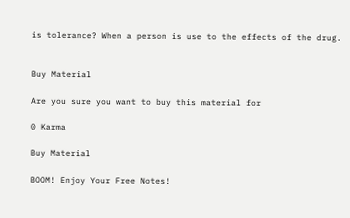is tolerance? When a person is use to the effects of the drug.


Buy Material

Are you sure you want to buy this material for

0 Karma

Buy Material

BOOM! Enjoy Your Free Notes!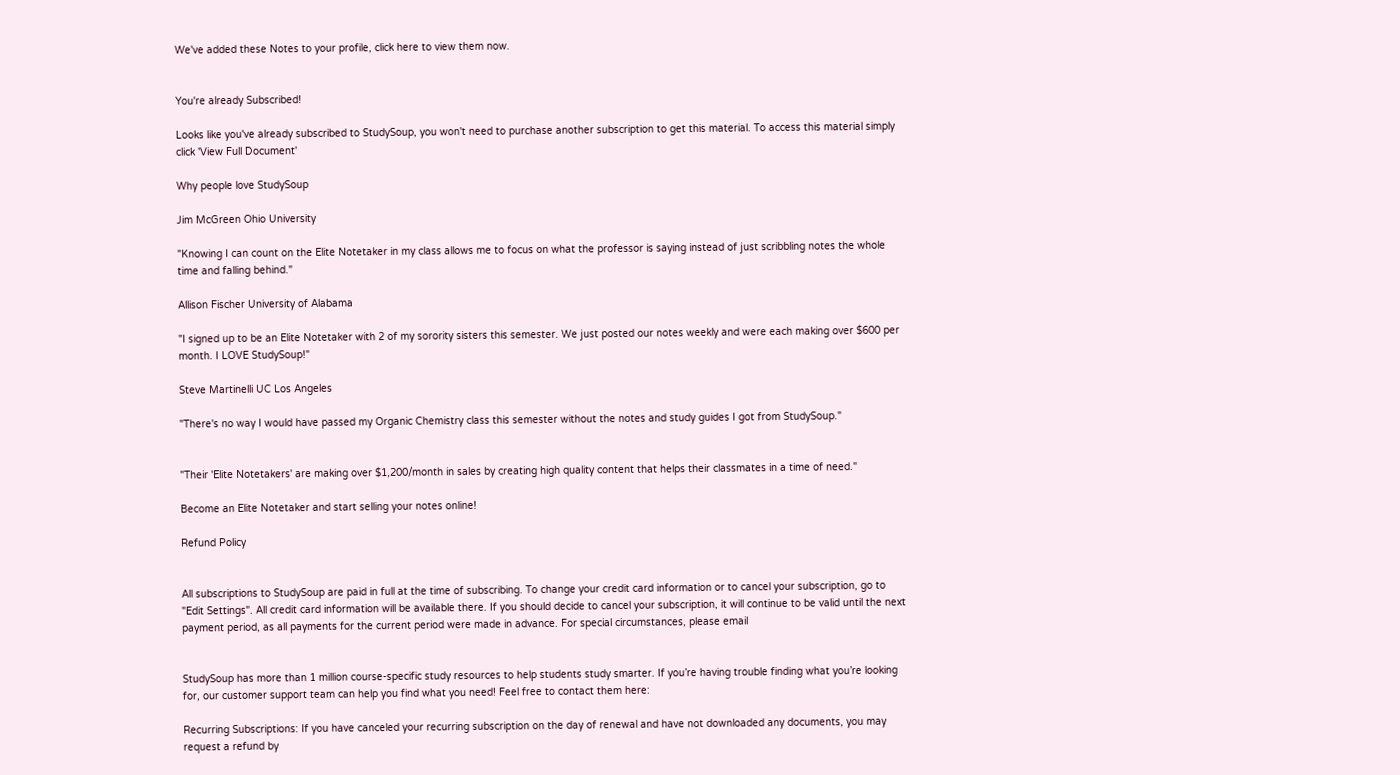We've added these Notes to your profile, click here to view them now.


You're already Subscribed!

Looks like you've already subscribed to StudySoup, you won't need to purchase another subscription to get this material. To access this material simply click 'View Full Document'

Why people love StudySoup

Jim McGreen Ohio University

"Knowing I can count on the Elite Notetaker in my class allows me to focus on what the professor is saying instead of just scribbling notes the whole time and falling behind."

Allison Fischer University of Alabama

"I signed up to be an Elite Notetaker with 2 of my sorority sisters this semester. We just posted our notes weekly and were each making over $600 per month. I LOVE StudySoup!"

Steve Martinelli UC Los Angeles

"There's no way I would have passed my Organic Chemistry class this semester without the notes and study guides I got from StudySoup."


"Their 'Elite Notetakers' are making over $1,200/month in sales by creating high quality content that helps their classmates in a time of need."

Become an Elite Notetaker and start selling your notes online!

Refund Policy


All subscriptions to StudySoup are paid in full at the time of subscribing. To change your credit card information or to cancel your subscription, go to "Edit Settings". All credit card information will be available there. If you should decide to cancel your subscription, it will continue to be valid until the next payment period, as all payments for the current period were made in advance. For special circumstances, please email


StudySoup has more than 1 million course-specific study resources to help students study smarter. If you’re having trouble finding what you’re looking for, our customer support team can help you find what you need! Feel free to contact them here:

Recurring Subscriptions: If you have canceled your recurring subscription on the day of renewal and have not downloaded any documents, you may request a refund by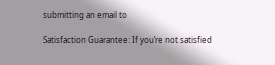submitting an email to

Satisfaction Guarantee: If you’re not satisfied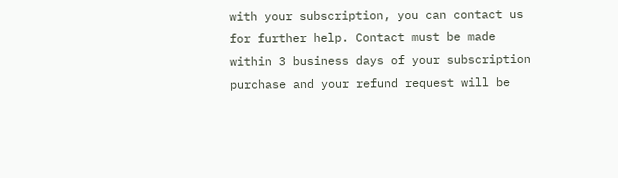with your subscription, you can contact us for further help. Contact must be made within 3 business days of your subscription purchase and your refund request will be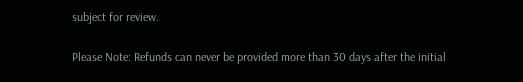subject for review.

Please Note: Refunds can never be provided more than 30 days after the initial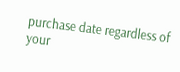purchase date regardless of your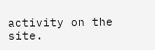activity on the site.